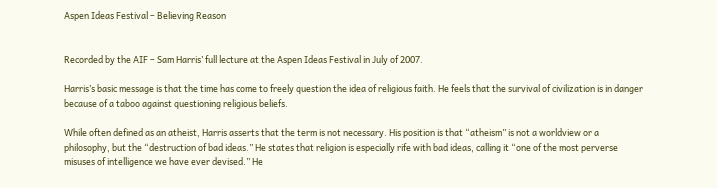Aspen Ideas Festival – Believing Reason


Recorded by the AIF – Sam Harris’ full lecture at the Aspen Ideas Festival in July of 2007.

Harris’s basic message is that the time has come to freely question the idea of religious faith. He feels that the survival of civilization is in danger because of a taboo against questioning religious beliefs.

While often defined as an atheist, Harris asserts that the term is not necessary. His position is that “atheism” is not a worldview or a philosophy, but the “destruction of bad ideas.” He states that religion is especially rife with bad ideas, calling it “one of the most perverse misuses of intelligence we have ever devised.” He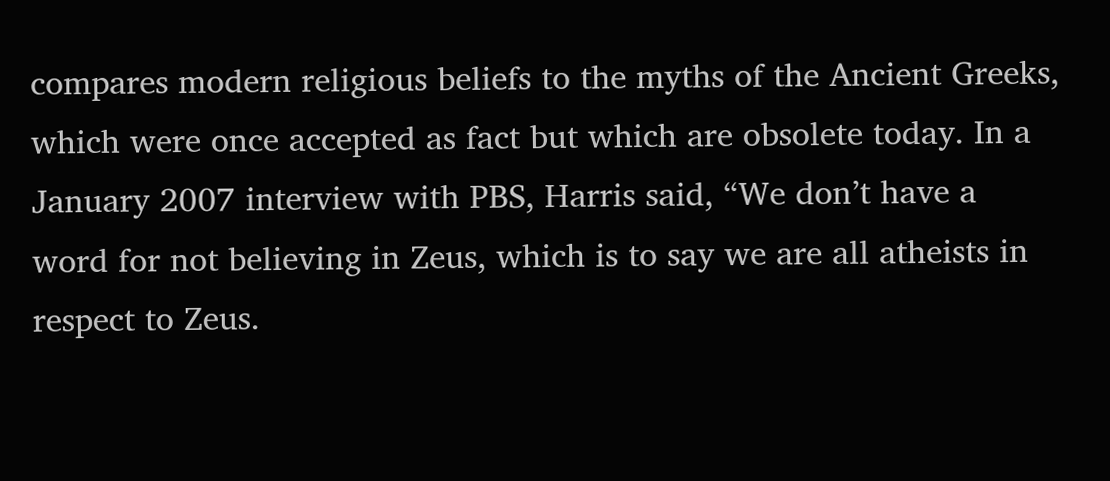compares modern religious beliefs to the myths of the Ancient Greeks, which were once accepted as fact but which are obsolete today. In a January 2007 interview with PBS, Harris said, “We don’t have a word for not believing in Zeus, which is to say we are all atheists in respect to Zeus.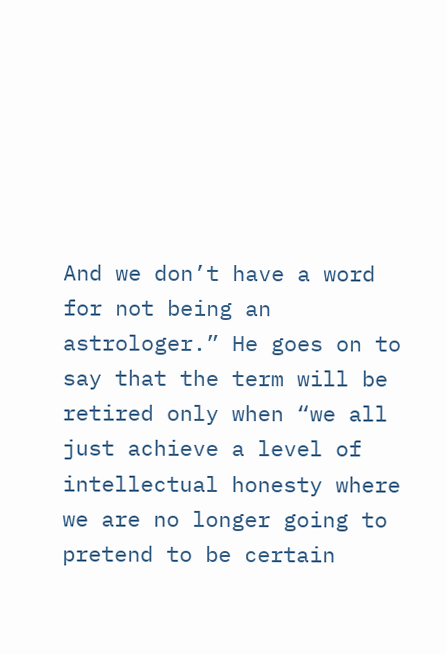And we don’t have a word for not being an astrologer.” He goes on to say that the term will be retired only when “we all just achieve a level of intellectual honesty where we are no longer going to pretend to be certain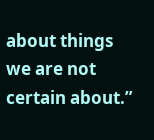about things we are not certain about.”